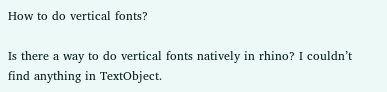How to do vertical fonts?

Is there a way to do vertical fonts natively in rhino? I couldn’t find anything in TextObject.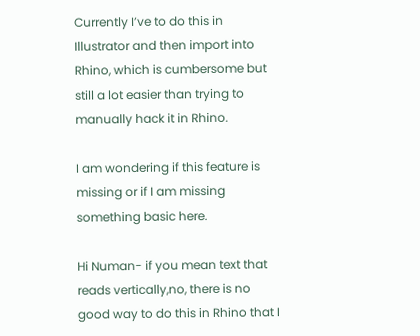Currently I’ve to do this in Illustrator and then import into Rhino, which is cumbersome but still a lot easier than trying to manually hack it in Rhino.

I am wondering if this feature is missing or if I am missing something basic here.

Hi Numan- if you mean text that reads vertically,no, there is no good way to do this in Rhino that I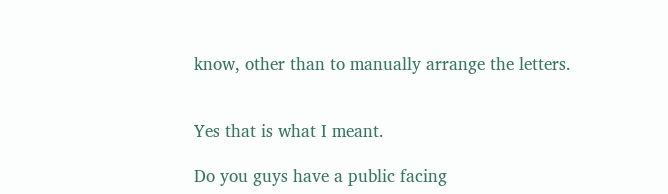know, other than to manually arrange the letters.


Yes that is what I meant.

Do you guys have a public facing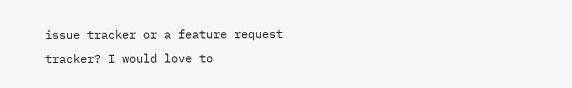issue tracker or a feature request tracker? I would love to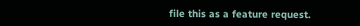file this as a feature request.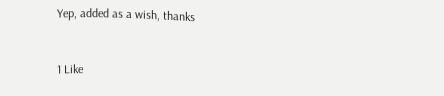Yep, added as a wish, thanks


1 Like